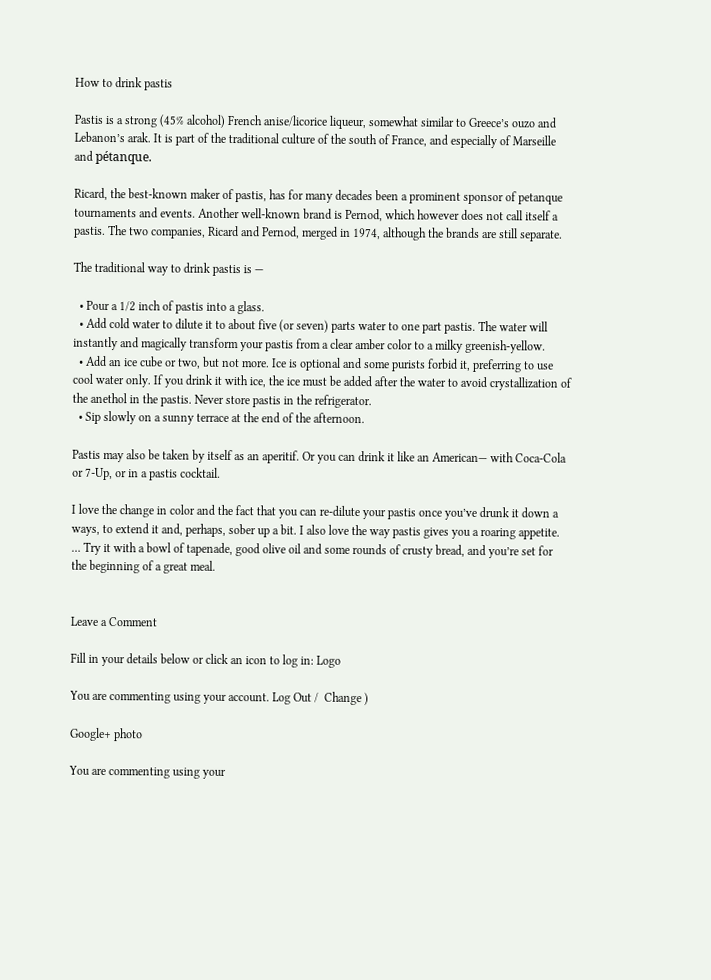How to drink pastis

Pastis is a strong (45% alcohol) French anise/licorice liqueur, somewhat similar to Greece’s ouzo and Lebanon’s arak. It is part of the traditional culture of the south of France, and especially of Marseille and pétanque.

Ricard, the best-known maker of pastis, has for many decades been a prominent sponsor of petanque tournaments and events. Another well-known brand is Pernod, which however does not call itself a pastis. The two companies, Ricard and Pernod, merged in 1974, although the brands are still separate.

The traditional way to drink pastis is —

  • Pour a 1/2 inch of pastis into a glass.
  • Add cold water to dilute it to about five (or seven) parts water to one part pastis. The water will instantly and magically transform your pastis from a clear amber color to a milky greenish-yellow.
  • Add an ice cube or two, but not more. Ice is optional and some purists forbid it, preferring to use cool water only. If you drink it with ice, the ice must be added after the water to avoid crystallization of the anethol in the pastis. Never store pastis in the refrigerator.
  • Sip slowly on a sunny terrace at the end of the afternoon.

Pastis may also be taken by itself as an aperitif. Or you can drink it like an American— with Coca-Cola or 7-Up, or in a pastis cocktail.

I love the change in color and the fact that you can re-dilute your pastis once you’ve drunk it down a ways, to extend it and, perhaps, sober up a bit. I also love the way pastis gives you a roaring appetite. … Try it with a bowl of tapenade, good olive oil and some rounds of crusty bread, and you’re set for the beginning of a great meal.


Leave a Comment

Fill in your details below or click an icon to log in: Logo

You are commenting using your account. Log Out /  Change )

Google+ photo

You are commenting using your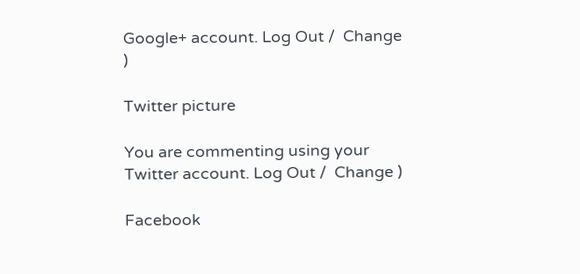Google+ account. Log Out /  Change )

Twitter picture

You are commenting using your Twitter account. Log Out /  Change )

Facebook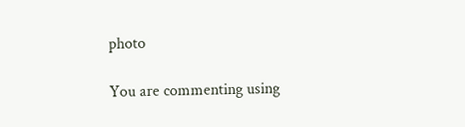photo

You are commenting using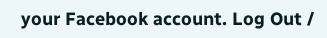your Facebook account. Log Out /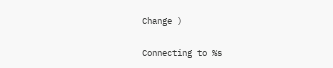Change )

Connecting to %s